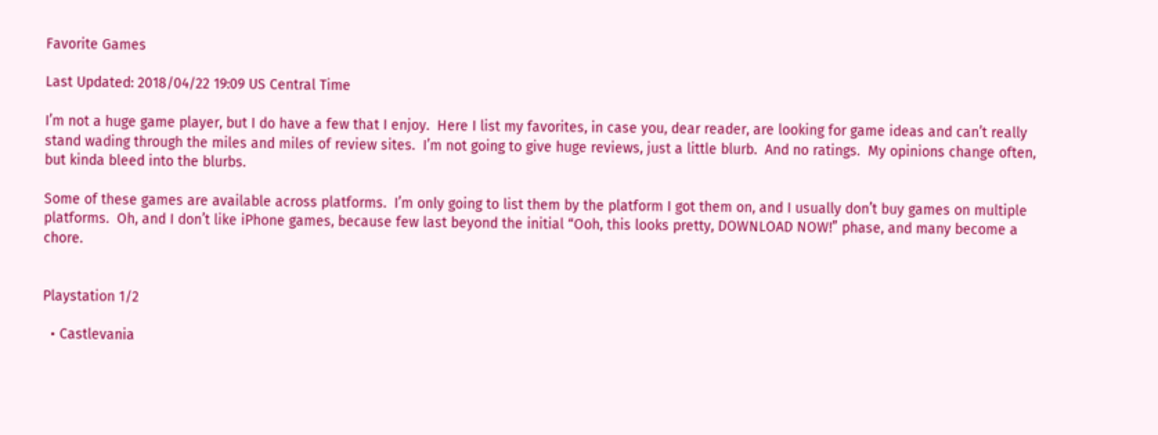Favorite Games

Last Updated: 2018/04/22 19:09 US Central Time

I’m not a huge game player, but I do have a few that I enjoy.  Here I list my favorites, in case you, dear reader, are looking for game ideas and can’t really stand wading through the miles and miles of review sites.  I’m not going to give huge reviews, just a little blurb.  And no ratings.  My opinions change often, but kinda bleed into the blurbs.

Some of these games are available across platforms.  I’m only going to list them by the platform I got them on, and I usually don’t buy games on multiple platforms.  Oh, and I don’t like iPhone games, because few last beyond the initial “Ooh, this looks pretty, DOWNLOAD NOW!” phase, and many become a chore.


Playstation 1/2

  • Castlevania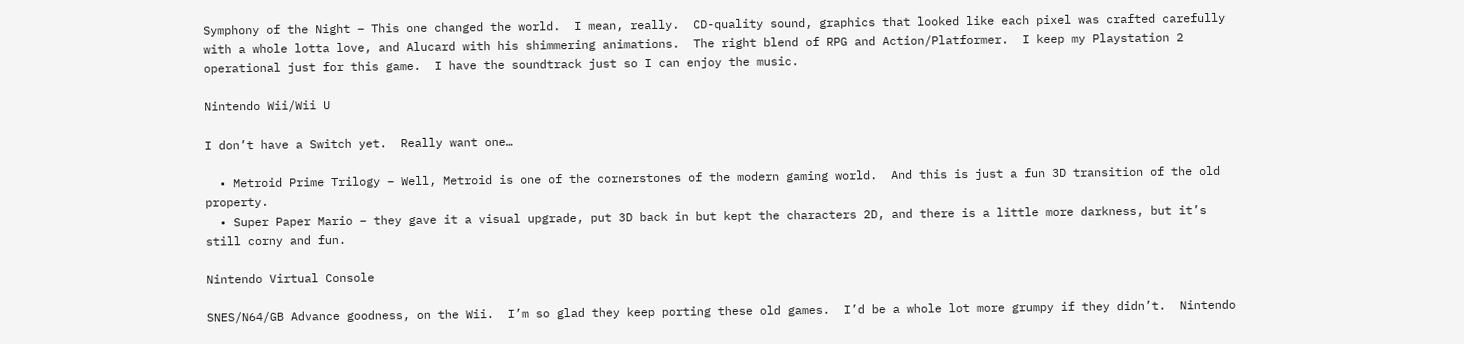Symphony of the Night – This one changed the world.  I mean, really.  CD-quality sound, graphics that looked like each pixel was crafted carefully with a whole lotta love, and Alucard with his shimmering animations.  The right blend of RPG and Action/Platformer.  I keep my Playstation 2 operational just for this game.  I have the soundtrack just so I can enjoy the music.

Nintendo Wii/Wii U

I don’t have a Switch yet.  Really want one…

  • Metroid Prime Trilogy – Well, Metroid is one of the cornerstones of the modern gaming world.  And this is just a fun 3D transition of the old property.
  • Super Paper Mario – they gave it a visual upgrade, put 3D back in but kept the characters 2D, and there is a little more darkness, but it’s still corny and fun.

Nintendo Virtual Console

SNES/N64/GB Advance goodness, on the Wii.  I’m so glad they keep porting these old games.  I’d be a whole lot more grumpy if they didn’t.  Nintendo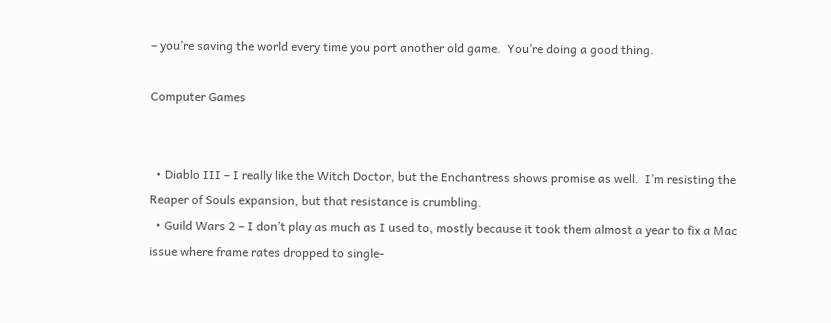– you’re saving the world every time you port another old game.  You’re doing a good thing.

Computer Games


  • Diablo III – I really like the Witch Doctor, but the Enchantress shows promise as well.  I’m resisting the Reaper of Souls expansion, but that resistance is crumbling.
  • Guild Wars 2 – I don’t play as much as I used to, mostly because it took them almost a year to fix a Mac issue where frame rates dropped to single-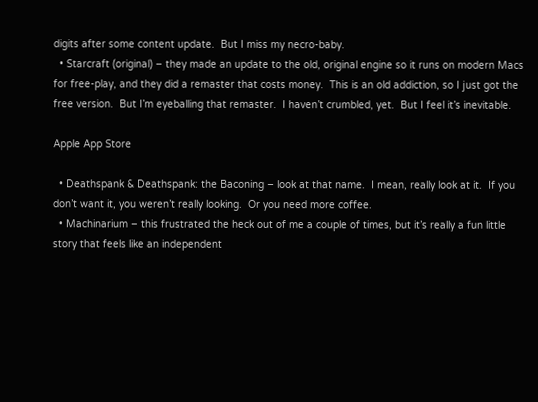digits after some content update.  But I miss my necro-baby.
  • Starcraft (original) – they made an update to the old, original engine so it runs on modern Macs for free-play, and they did a remaster that costs money.  This is an old addiction, so I just got the free version.  But I’m eyeballing that remaster.  I haven’t crumbled, yet.  But I feel it’s inevitable.

Apple App Store

  • Deathspank & Deathspank: the Baconing – look at that name.  I mean, really look at it.  If you don’t want it, you weren’t really looking.  Or you need more coffee.
  • Machinarium – this frustrated the heck out of me a couple of times, but it’s really a fun little story that feels like an independent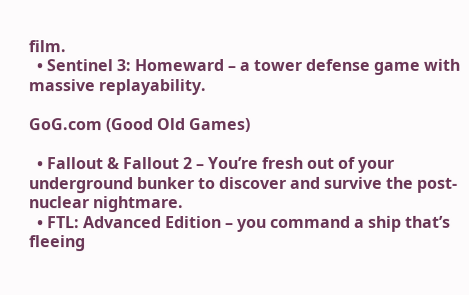film.
  • Sentinel 3: Homeward – a tower defense game with massive replayability.

GoG.com (Good Old Games)

  • Fallout & Fallout 2 – You’re fresh out of your underground bunker to discover and survive the post-nuclear nightmare.
  • FTL: Advanced Edition – you command a ship that’s fleeing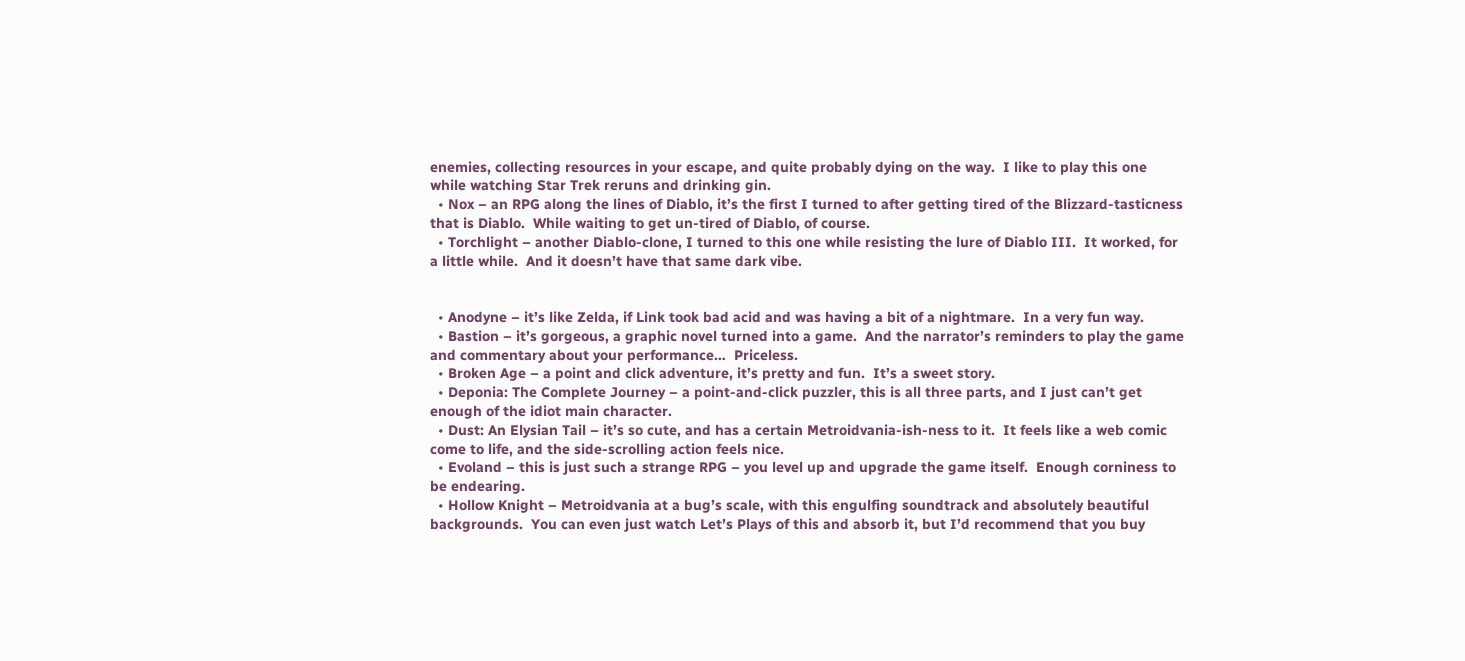enemies, collecting resources in your escape, and quite probably dying on the way.  I like to play this one while watching Star Trek reruns and drinking gin.
  • Nox – an RPG along the lines of Diablo, it’s the first I turned to after getting tired of the Blizzard-tasticness that is Diablo.  While waiting to get un-tired of Diablo, of course.
  • Torchlight – another Diablo-clone, I turned to this one while resisting the lure of Diablo III.  It worked, for a little while.  And it doesn’t have that same dark vibe.


  • Anodyne – it’s like Zelda, if Link took bad acid and was having a bit of a nightmare.  In a very fun way.
  • Bastion – it’s gorgeous, a graphic novel turned into a game.  And the narrator’s reminders to play the game and commentary about your performance…  Priceless.
  • Broken Age – a point and click adventure, it’s pretty and fun.  It’s a sweet story.
  • Deponia: The Complete Journey – a point-and-click puzzler, this is all three parts, and I just can’t get enough of the idiot main character.
  • Dust: An Elysian Tail – it’s so cute, and has a certain Metroidvania-ish-ness to it.  It feels like a web comic come to life, and the side-scrolling action feels nice.
  • Evoland – this is just such a strange RPG – you level up and upgrade the game itself.  Enough corniness to be endearing.
  • Hollow Knight – Metroidvania at a bug’s scale, with this engulfing soundtrack and absolutely beautiful backgrounds.  You can even just watch Let’s Plays of this and absorb it, but I’d recommend that you buy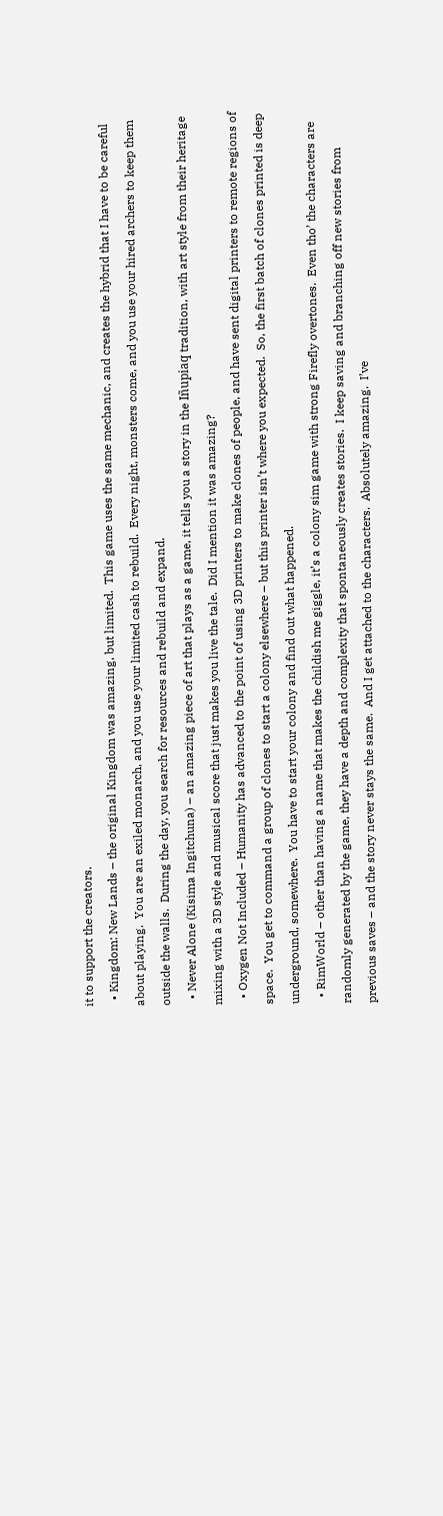it to support the creators.
  • Kingdom: New Lands – the original Kingdom was amazing, but limited.  This game uses the same mechanic, and creates the hybrid that I have to be careful about playing.  You are an exiled monarch, and you use your limited cash to rebuild.  Every night, monsters come, and you use your hired archers to keep them outside the walls.  During the day, you search for resources and rebuild and expand.
  • Never Alone (Kisima Ingitchuna) – an amazing piece of art that plays as a game, it tells you a story in the Iñupiaq tradition, with art style from their heritage mixing with a 3D style and musical score that just makes you live the tale.  Did I mention it was amazing?
  • Oxygen Not Included – Humanity has advanced to the point of using 3D printers to make clones of people, and have sent digital printers to remote regions of space.  You get to command a group of clones to start a colony elsewhere – but this printer isn’t where you expected.  So, the first batch of clones printed is deep underground, somewhere.  You have to start your colony and find out what happened.
  • RimWorld – other than having a name that makes the childish me giggle, it’s a colony sim game with strong Firefly overtones.  Even tho’ the characters are randomly generated by the game, they have a depth and complexity that spontaneously creates stories.  I keep saving and branching off new stories from previous saves – and the story never stays the same.  And I get attached to the characters.  Absolutely amazing.  I’ve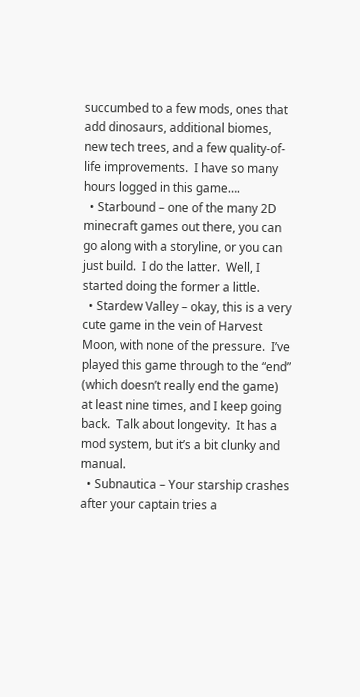succumbed to a few mods, ones that add dinosaurs, additional biomes, new tech trees, and a few quality-of-life improvements.  I have so many hours logged in this game….
  • Starbound – one of the many 2D minecraft games out there, you can go along with a storyline, or you can just build.  I do the latter.  Well, I started doing the former a little.
  • Stardew Valley – okay, this is a very cute game in the vein of Harvest Moon, with none of the pressure.  I’ve played this game through to the “end” (which doesn’t really end the game) at least nine times, and I keep going back.  Talk about longevity.  It has a mod system, but it’s a bit clunky and manual.
  • Subnautica – Your starship crashes after your captain tries a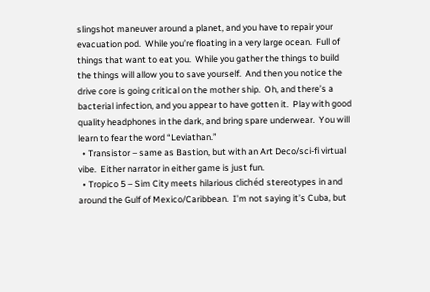slingshot maneuver around a planet, and you have to repair your evacuation pod.  While you’re floating in a very large ocean.  Full of things that want to eat you.  While you gather the things to build the things will allow you to save yourself.  And then you notice the drive core is going critical on the mother ship.  Oh, and there’s a bacterial infection, and you appear to have gotten it.  Play with good quality headphones in the dark, and bring spare underwear.  You will learn to fear the word “Leviathan.”
  • Transistor – same as Bastion, but with an Art Deco/sci-fi virtual vibe.  Either narrator in either game is just fun.
  • Tropico 5 – Sim City meets hilarious clichéd stereotypes in and around the Gulf of Mexico/Caribbean.  I’m not saying it’s Cuba, but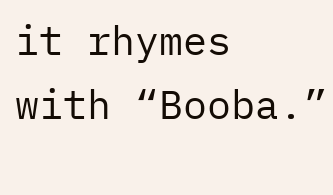it rhymes with “Booba.”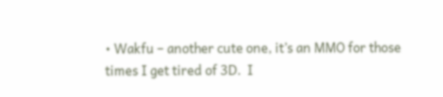• Wakfu – another cute one, it’s an MMO for those times I get tired of 3D.  I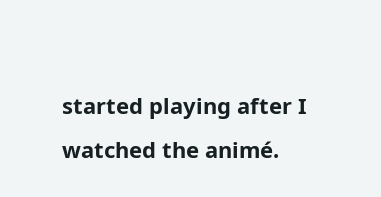started playing after I watched the animé.